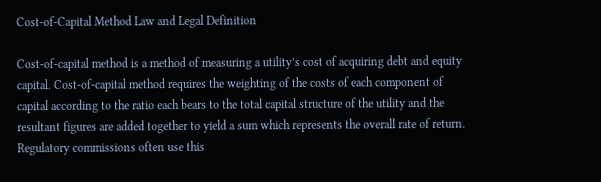Cost-of-Capital Method Law and Legal Definition

Cost-of-capital method is a method of measuring a utility’s cost of acquiring debt and equity capital. Cost-of-capital method requires the weighting of the costs of each component of capital according to the ratio each bears to the total capital structure of the utility and the resultant figures are added together to yield a sum which represents the overall rate of return. Regulatory commissions often use this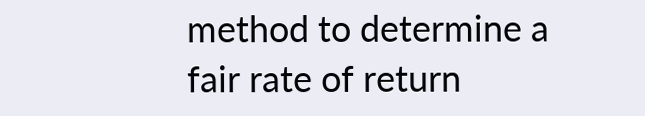method to determine a fair rate of return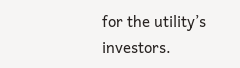for the utility’s investors.